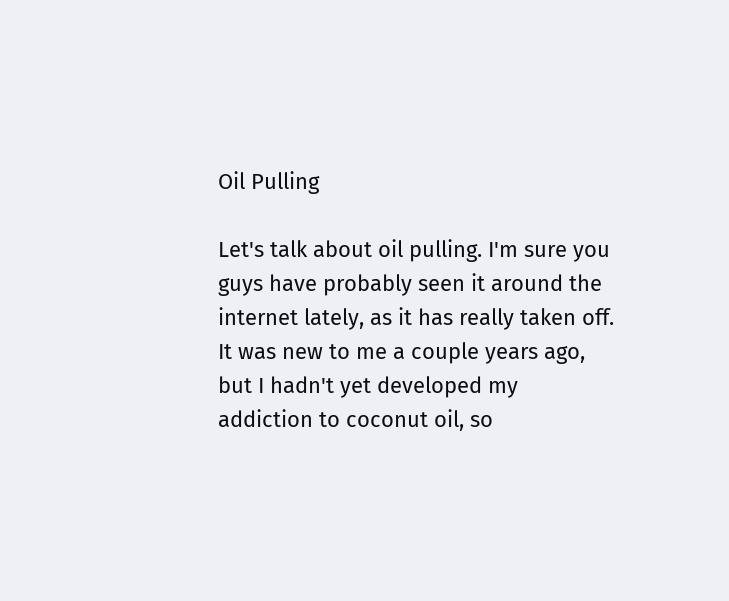Oil Pulling

Let's talk about oil pulling. I'm sure you guys have probably seen it around the internet lately, as it has really taken off. It was new to me a couple years ago, but I hadn't yet developed my addiction to coconut oil, so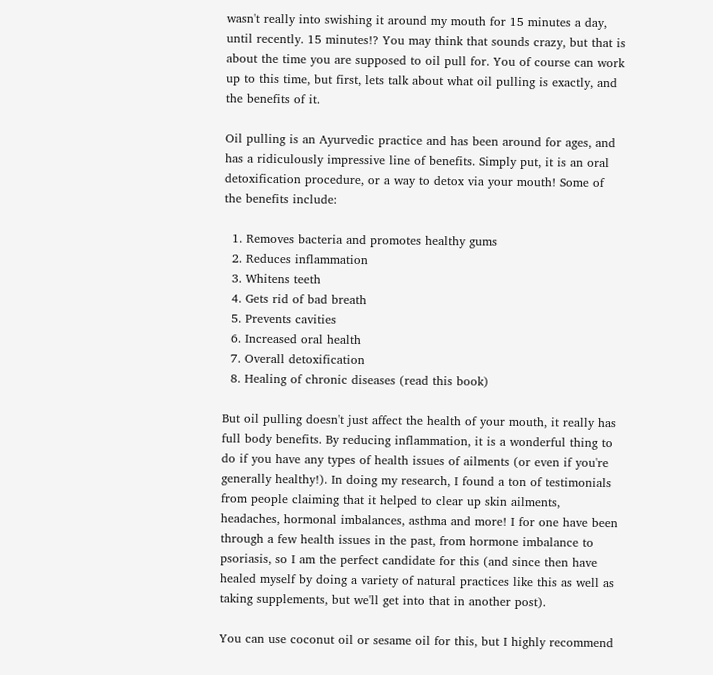wasn't really into swishing it around my mouth for 15 minutes a day, until recently. 15 minutes!? You may think that sounds crazy, but that is about the time you are supposed to oil pull for. You of course can work up to this time, but first, lets talk about what oil pulling is exactly, and the benefits of it.

Oil pulling is an Ayurvedic practice and has been around for ages, and has a ridiculously impressive line of benefits. Simply put, it is an oral detoxification procedure, or a way to detox via your mouth! Some of the benefits include:

  1. Removes bacteria and promotes healthy gums
  2. Reduces inflammation
  3. Whitens teeth
  4. Gets rid of bad breath
  5. Prevents cavities
  6. Increased oral health
  7. Overall detoxification
  8. Healing of chronic diseases (read this book)

But oil pulling doesn't just affect the health of your mouth, it really has full body benefits. By reducing inflammation, it is a wonderful thing to do if you have any types of health issues of ailments (or even if you're generally healthy!). In doing my research, I found a ton of testimonials from people claiming that it helped to clear up skin ailments, headaches, hormonal imbalances, asthma and more! I for one have been through a few health issues in the past, from hormone imbalance to psoriasis, so I am the perfect candidate for this (and since then have healed myself by doing a variety of natural practices like this as well as taking supplements, but we'll get into that in another post).

You can use coconut oil or sesame oil for this, but I highly recommend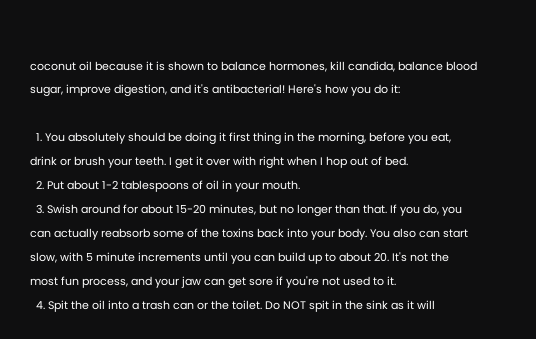coconut oil because it is shown to balance hormones, kill candida, balance blood sugar, improve digestion, and it's antibacterial! Here's how you do it:

  1. You absolutely should be doing it first thing in the morning, before you eat, drink or brush your teeth. I get it over with right when I hop out of bed.
  2. Put about 1-2 tablespoons of oil in your mouth.
  3. Swish around for about 15-20 minutes, but no longer than that. If you do, you can actually reabsorb some of the toxins back into your body. You also can start slow, with 5 minute increments until you can build up to about 20. It's not the most fun process, and your jaw can get sore if you're not used to it.
  4. Spit the oil into a trash can or the toilet. Do NOT spit in the sink as it will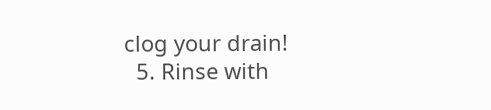clog your drain!
  5. Rinse with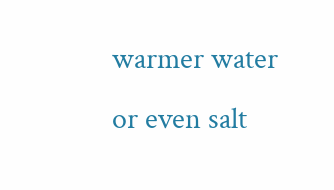warmer water or even salt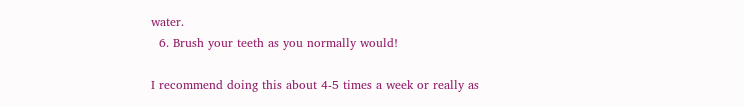water.
  6. Brush your teeth as you normally would!

I recommend doing this about 4-5 times a week or really as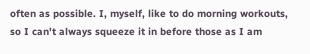often as possible. I, myself, like to do morning workouts, so I can't always squeeze it in before those as I am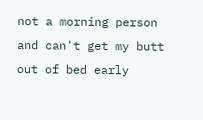not a morning person and can't get my butt out of bed early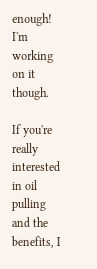enough! I'm working on it though.

If you're really interested in oil pulling and the benefits, I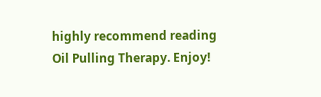highly recommend reading Oil Pulling Therapy. Enjoy!